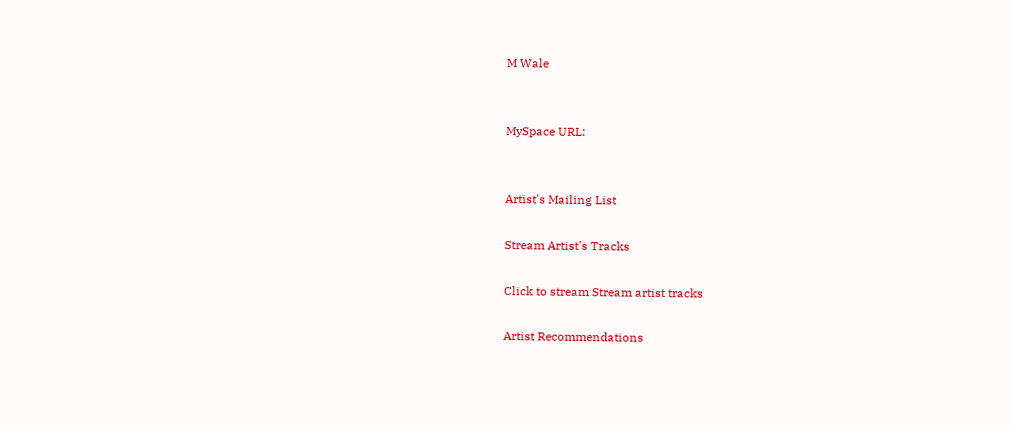M Wale


MySpace URL:


Artist's Mailing List

Stream Artist's Tracks

Click to stream Stream artist tracks

Artist Recommendations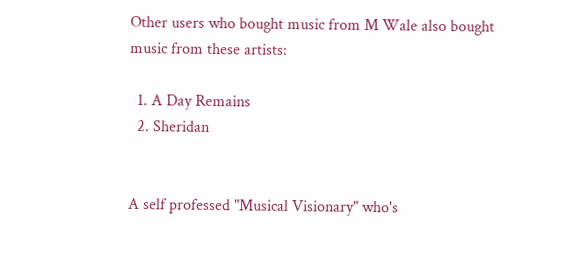Other users who bought music from M Wale also bought music from these artists:

  1. A Day Remains
  2. Sheridan


A self professed "Musical Visionary" who's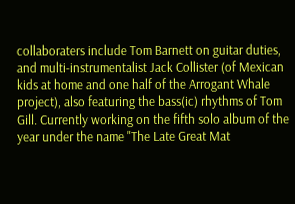collaboraters include Tom Barnett on guitar duties, and multi-instrumentalist Jack Collister (of Mexican kids at home and one half of the Arrogant Whale project), also featuring the bass(ic) rhythms of Tom Gill. Currently working on the fifth solo album of the year under the name "The Late Great Mat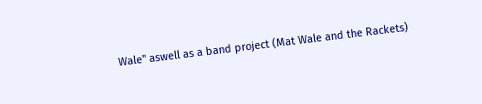Wale" aswell as a band project (Mat Wale and the Rackets)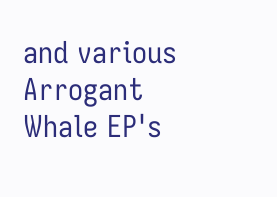and various Arrogant Whale EP's